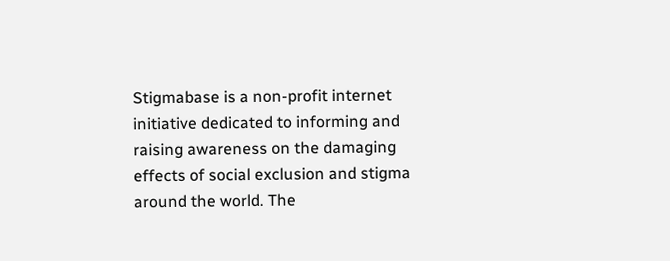Stigmabase is a non-profit internet initiative dedicated to informing and raising awareness on the damaging effects of social exclusion and stigma around the world. The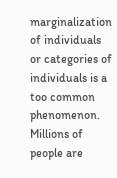marginalization of individuals or categories of individuals is a too common phenomenon. Millions of people are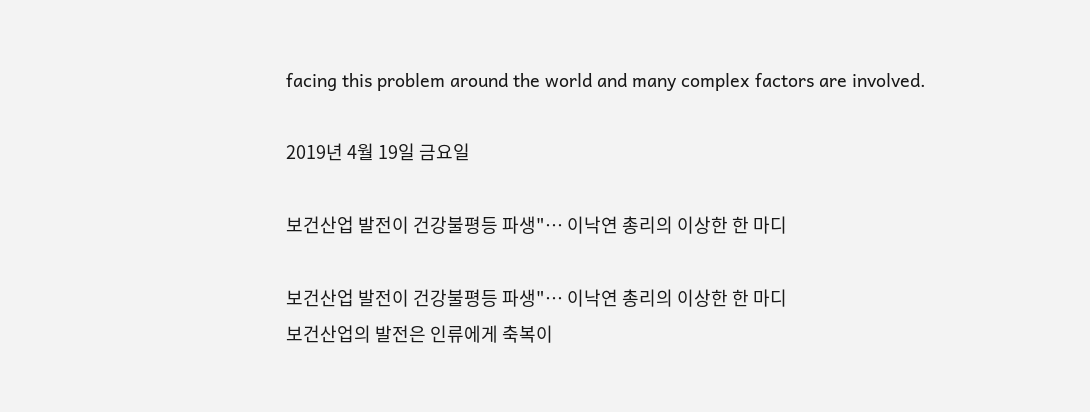facing this problem around the world and many complex factors are involved.

2019년 4월 19일 금요일

보건산업 발전이 건강불평등 파생"… 이낙연 총리의 이상한 한 마디

보건산업 발전이 건강불평등 파생"… 이낙연 총리의 이상한 한 마디
보건산업의 발전은 인류에게 축복이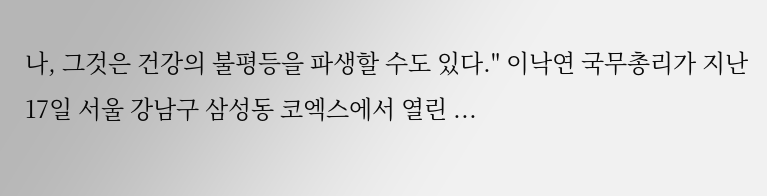나, 그것은 건강의 불평등을 파생할 수도 있다." 이낙연 국무총리가 지난 17일 서울 강남구 삼성동 코엑스에서 열린 ...